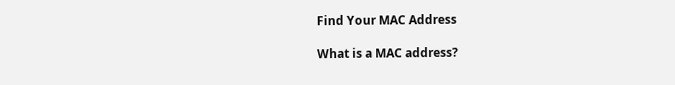Find Your MAC Address

What is a MAC address?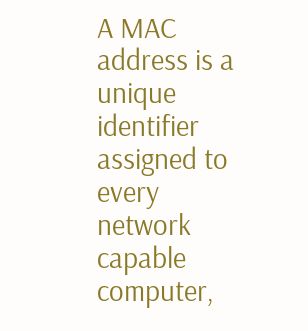A MAC address is a unique identifier assigned to every network capable computer,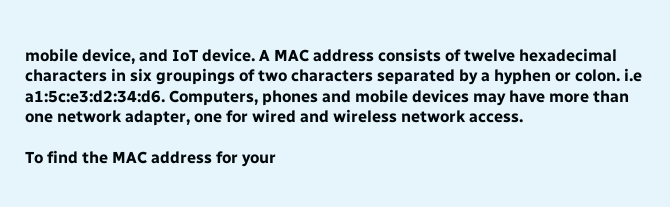mobile device, and IoT device. A MAC address consists of twelve hexadecimal characters in six groupings of two characters separated by a hyphen or colon. i.e a1:5c:e3:d2:34:d6. Computers, phones and mobile devices may have more than one network adapter, one for wired and wireless network access.

To find the MAC address for your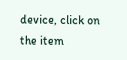device, click on the item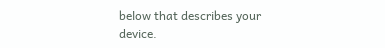below that describes your device.